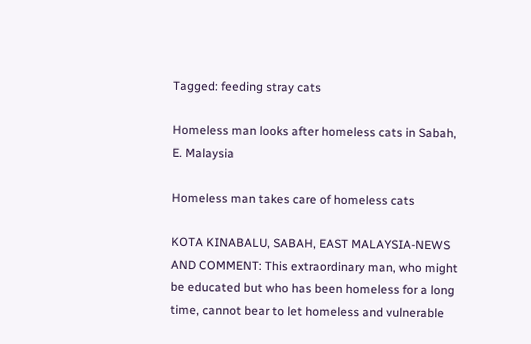Tagged: feeding stray cats

Homeless man looks after homeless cats in Sabah, E. Malaysia

Homeless man takes care of homeless cats

KOTA KINABALU, SABAH, EAST MALAYSIA-NEWS AND COMMENT: This extraordinary man, who might be educated but who has been homeless for a long time, cannot bear to let homeless and vulnerable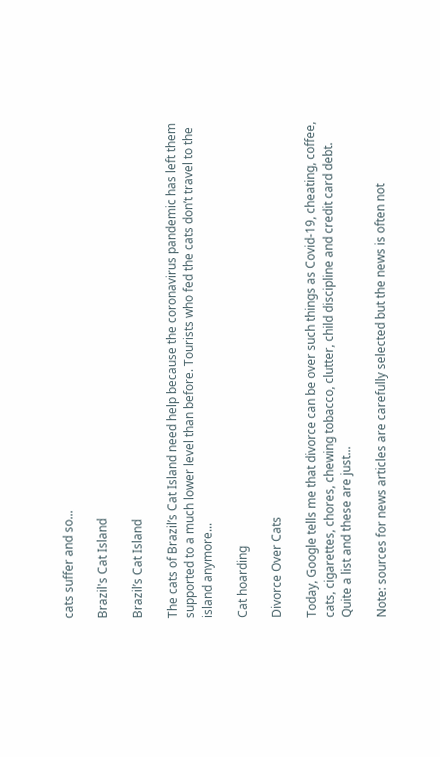cats suffer and so...

Brazil's Cat Island

Brazil’s Cat Island

The cats of Brazil’s Cat Island need help because the coronavirus pandemic has left them supported to a much lower level than before. Tourists who fed the cats don’t travel to the island anymore...

Cat hoarding

Divorce Over Cats

Today, Google tells me that divorce can be over such things as Covid-19, cheating, coffee, cats, cigarettes, chores, chewing tobacco, clutter, child discipline and credit card debt. Quite a list and these are just...

Note: sources for news articles are carefully selected but the news is often not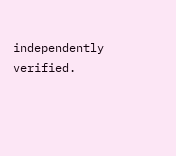independently verified.